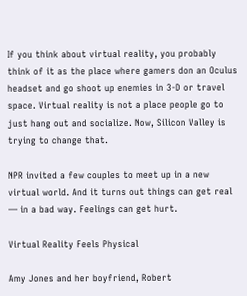If you think about virtual reality, you probably think of it as the place where gamers don an Oculus headset and go shoot up enemies in 3-D or travel space. Virtual reality is not a place people go to just hang out and socialize. Now, Silicon Valley is trying to change that.

NPR invited a few couples to meet up in a new virtual world. And it turns out things can get real — in a bad way. Feelings can get hurt.

Virtual Reality Feels Physical

Amy Jones and her boyfriend, Robert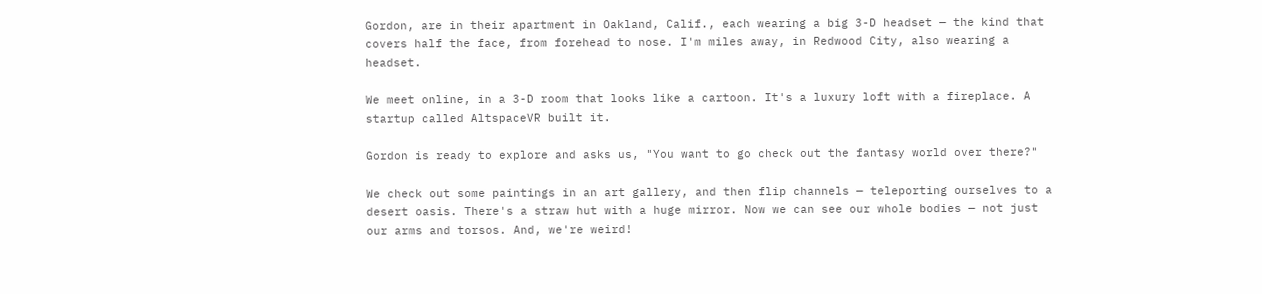Gordon, are in their apartment in Oakland, Calif., each wearing a big 3-D headset — the kind that covers half the face, from forehead to nose. I'm miles away, in Redwood City, also wearing a headset.

We meet online, in a 3-D room that looks like a cartoon. It's a luxury loft with a fireplace. A startup called AltspaceVR built it.

Gordon is ready to explore and asks us, "You want to go check out the fantasy world over there?"

We check out some paintings in an art gallery, and then flip channels — teleporting ourselves to a desert oasis. There's a straw hut with a huge mirror. Now we can see our whole bodies — not just our arms and torsos. And, we're weird!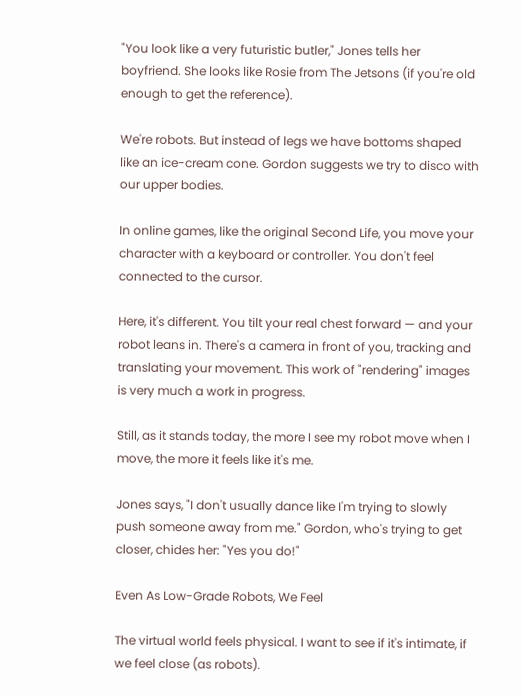"You look like a very futuristic butler," Jones tells her boyfriend. She looks like Rosie from The Jetsons (if you're old enough to get the reference).

We're robots. But instead of legs we have bottoms shaped like an ice-cream cone. Gordon suggests we try to disco with our upper bodies.

In online games, like the original Second Life, you move your character with a keyboard or controller. You don't feel connected to the cursor.

Here, it's different. You tilt your real chest forward — and your robot leans in. There's a camera in front of you, tracking and translating your movement. This work of "rendering" images is very much a work in progress.

Still, as it stands today, the more I see my robot move when I move, the more it feels like it's me.

Jones says, "I don't usually dance like I'm trying to slowly push someone away from me." Gordon, who's trying to get closer, chides her: "Yes you do!"

Even As Low-Grade Robots, We Feel

The virtual world feels physical. I want to see if it's intimate, if we feel close (as robots).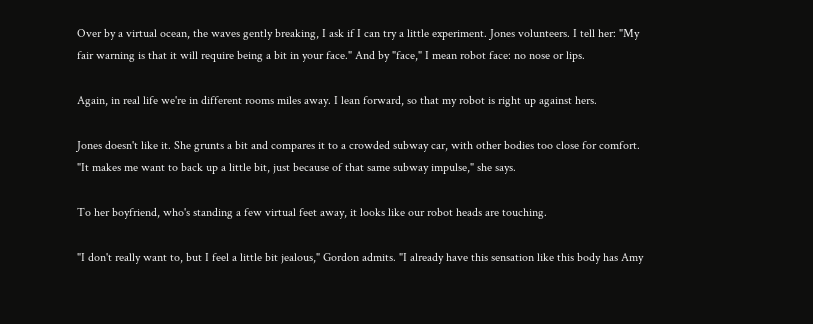Over by a virtual ocean, the waves gently breaking, I ask if I can try a little experiment. Jones volunteers. I tell her: "My fair warning is that it will require being a bit in your face." And by "face," I mean robot face: no nose or lips.

Again, in real life we're in different rooms miles away. I lean forward, so that my robot is right up against hers.

Jones doesn't like it. She grunts a bit and compares it to a crowded subway car, with other bodies too close for comfort. "It makes me want to back up a little bit, just because of that same subway impulse," she says.

To her boyfriend, who's standing a few virtual feet away, it looks like our robot heads are touching.

"I don't really want to, but I feel a little bit jealous," Gordon admits. "I already have this sensation like this body has Amy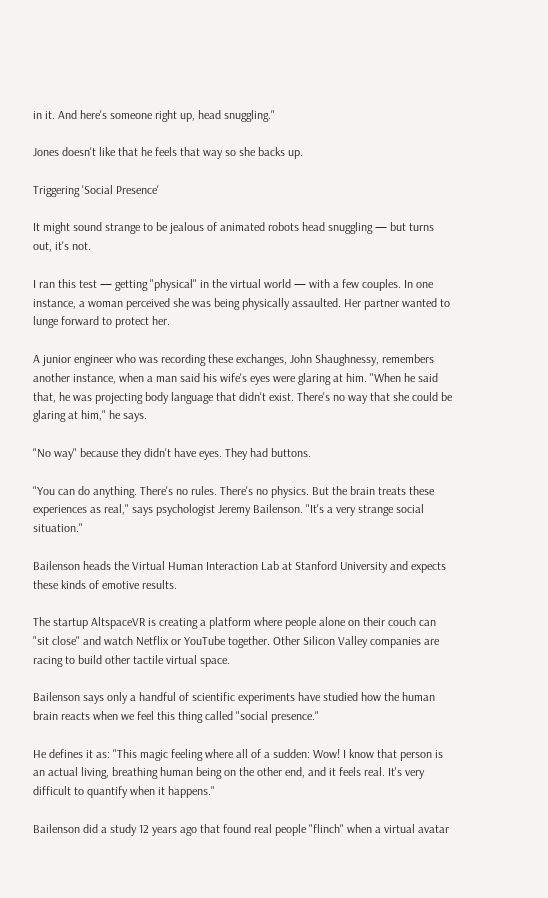in it. And here's someone right up, head snuggling."

Jones doesn't like that he feels that way so she backs up.

Triggering 'Social Presence'

It might sound strange to be jealous of animated robots head snuggling — but turns out, it's not.

I ran this test — getting "physical" in the virtual world — with a few couples. In one instance, a woman perceived she was being physically assaulted. Her partner wanted to lunge forward to protect her.

A junior engineer who was recording these exchanges, John Shaughnessy, remembers another instance, when a man said his wife's eyes were glaring at him. "When he said that, he was projecting body language that didn't exist. There's no way that she could be glaring at him," he says.

"No way" because they didn't have eyes. They had buttons.

"You can do anything. There's no rules. There's no physics. But the brain treats these experiences as real," says psychologist Jeremy Bailenson. "It's a very strange social situation."

Bailenson heads the Virtual Human Interaction Lab at Stanford University and expects these kinds of emotive results.

The startup AltspaceVR is creating a platform where people alone on their couch can "sit close" and watch Netflix or YouTube together. Other Silicon Valley companies are racing to build other tactile virtual space.

Bailenson says only a handful of scientific experiments have studied how the human brain reacts when we feel this thing called "social presence."

He defines it as: "This magic feeling where all of a sudden: Wow! I know that person is an actual living, breathing human being on the other end, and it feels real. It's very difficult to quantify when it happens."

Bailenson did a study 12 years ago that found real people "flinch" when a virtual avatar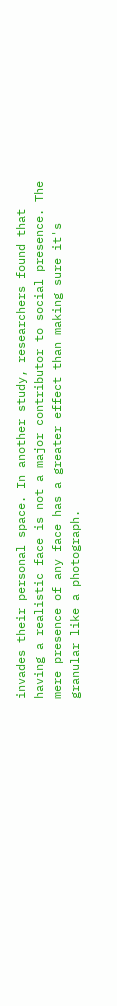invades their personal space. In another study, researchers found that having a realistic face is not a major contributor to social presence. The mere presence of any face has a greater effect than making sure it's granular like a photograph.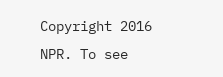Copyright 2016 NPR. To see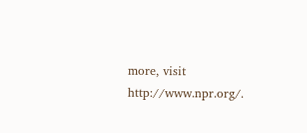more, visit http://www.npr.org/.